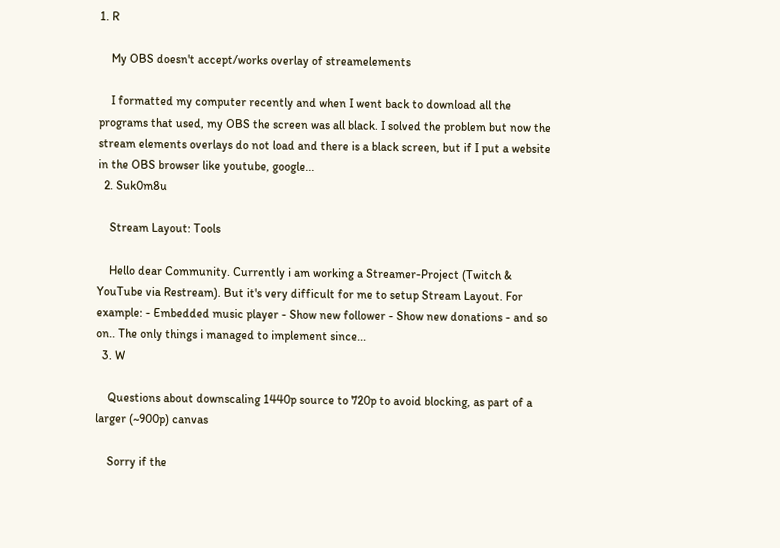1. R

    My OBS doesn't accept/works overlay of streamelements

    I formatted my computer recently and when I went back to download all the programs that used, my OBS the screen was all black. I solved the problem but now the stream elements overlays do not load and there is a black screen, but if I put a website in the OBS browser like youtube, google...
  2. Suk0m8u

    Stream Layout: Tools

    Hello dear Community. Currently i am working a Streamer-Project (Twitch & YouTube via Restream). But it's very difficult for me to setup Stream Layout. For example: - Embedded music player - Show new follower - Show new donations - and so on.. The only things i managed to implement since...
  3. W

    Questions about downscaling 1440p source to 720p to avoid blocking, as part of a larger (~900p) canvas

    Sorry if the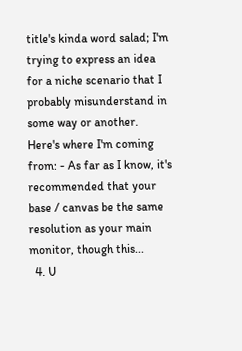title's kinda word salad; I'm trying to express an idea for a niche scenario that I probably misunderstand in some way or another. Here's where I'm coming from: - As far as I know, it's recommended that your base / canvas be the same resolution as your main monitor, though this...
  4. U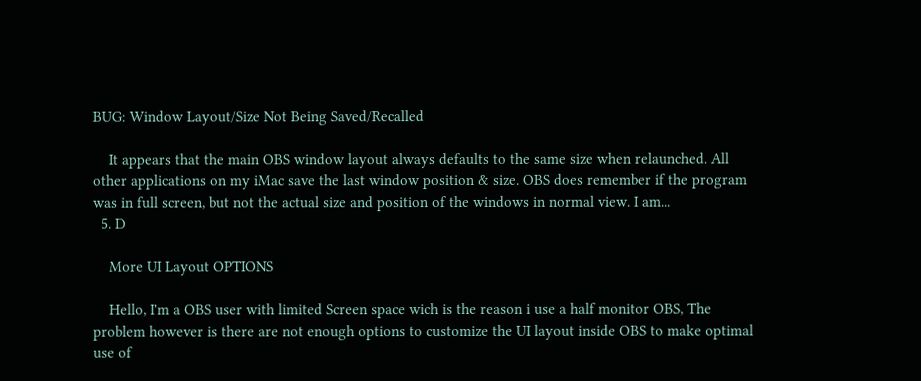BUG: Window Layout/Size Not Being Saved/Recalled

    It appears that the main OBS window layout always defaults to the same size when relaunched. All other applications on my iMac save the last window position & size. OBS does remember if the program was in full screen, but not the actual size and position of the windows in normal view. I am...
  5. D

    More UI Layout OPTIONS

    Hello, I'm a OBS user with limited Screen space wich is the reason i use a half monitor OBS, The problem however is there are not enough options to customize the UI layout inside OBS to make optimal use of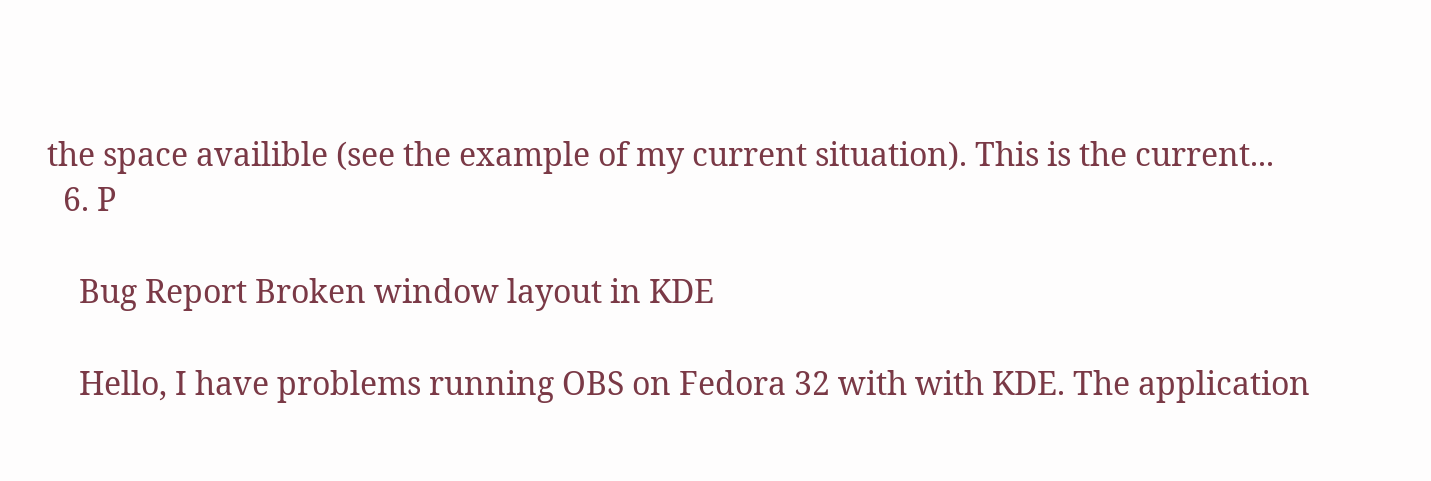the space availible (see the example of my current situation). This is the current...
  6. P

    Bug Report Broken window layout in KDE

    Hello, I have problems running OBS on Fedora 32 with with KDE. The application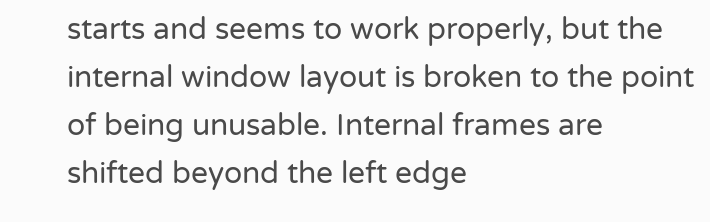starts and seems to work properly, but the internal window layout is broken to the point of being unusable. Internal frames are shifted beyond the left edge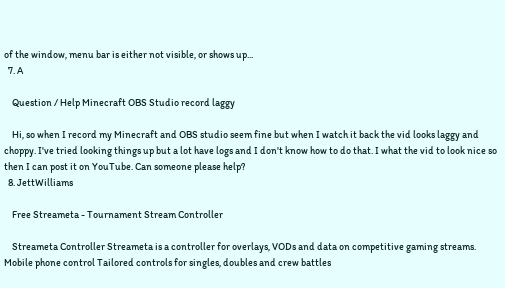of the window, menu bar is either not visible, or shows up...
  7. A

    Question / Help Minecraft OBS Studio record laggy

    Hi, so when I record my Minecraft and OBS studio seem fine but when I watch it back the vid looks laggy and choppy. I've tried looking things up but a lot have logs and I don't know how to do that. I what the vid to look nice so then I can post it on YouTube. Can someone please help?
  8. JettWilliams

    Free Streameta - Tournament Stream Controller

    Streameta Controller Streameta is a controller for overlays, VODs and data on competitive gaming streams. Mobile phone control Tailored controls for singles, doubles and crew battles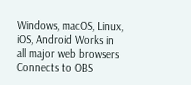Windows, macOS, Linux, iOS, Android Works in all major web browsers Connects to OBS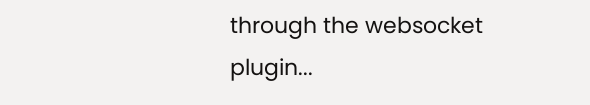through the websocket plugin...